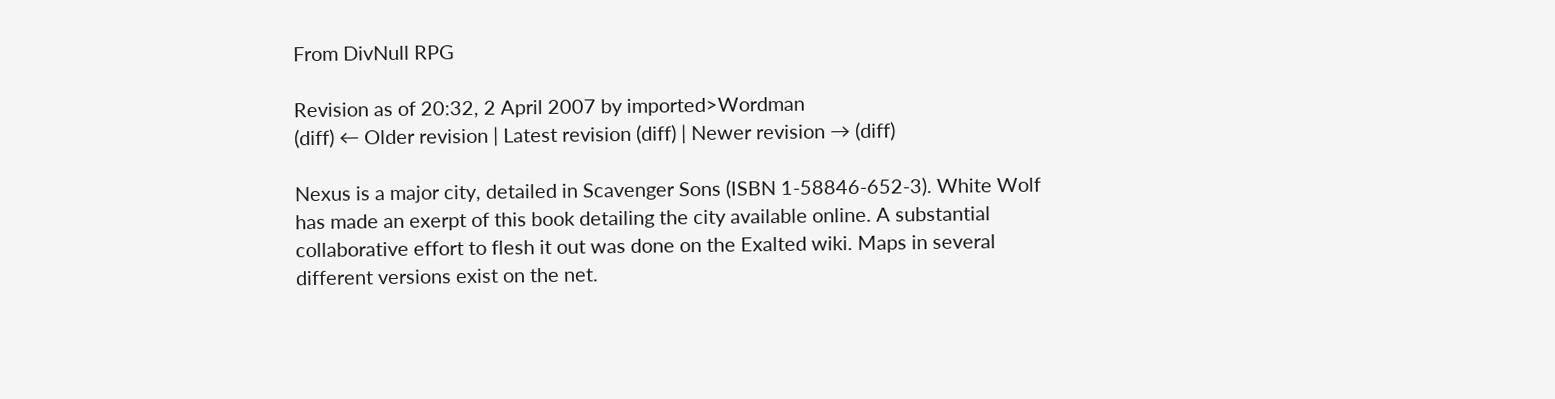From DivNull RPG

Revision as of 20:32, 2 April 2007 by imported>Wordman
(diff) ← Older revision | Latest revision (diff) | Newer revision → (diff)

Nexus is a major city, detailed in Scavenger Sons (ISBN 1-58846-652-3). White Wolf has made an exerpt of this book detailing the city available online. A substantial collaborative effort to flesh it out was done on the Exalted wiki. Maps in several different versions exist on the net.